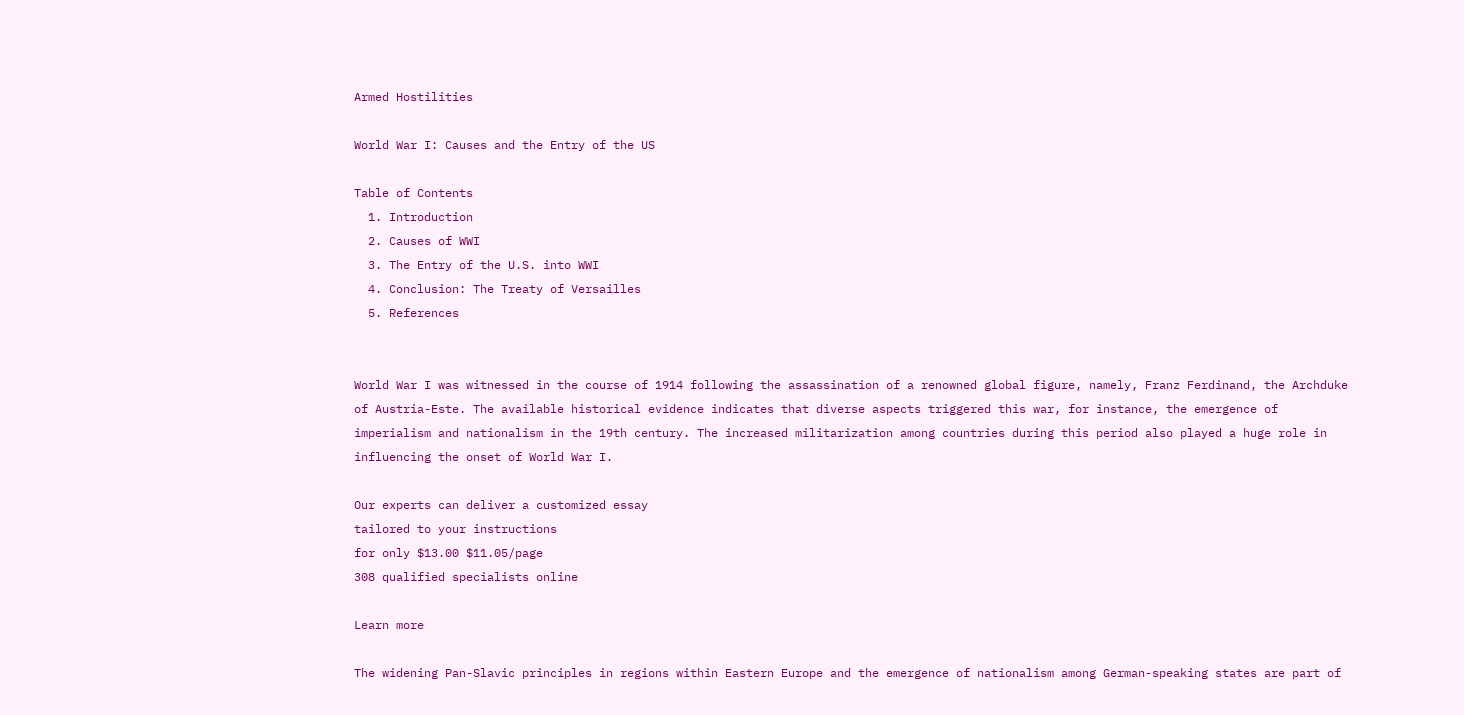Armed Hostilities

World War I: Causes and the Entry of the US

Table of Contents
  1. Introduction
  2. Causes of WWI
  3. The Entry of the U.S. into WWI
  4. Conclusion: The Treaty of Versailles
  5. References


World War I was witnessed in the course of 1914 following the assassination of a renowned global figure, namely, Franz Ferdinand, the Archduke of Austria-Este. The available historical evidence indicates that diverse aspects triggered this war, for instance, the emergence of imperialism and nationalism in the 19th century. The increased militarization among countries during this period also played a huge role in influencing the onset of World War I.

Our experts can deliver a customized essay
tailored to your instructions
for only $13.00 $11.05/page
308 qualified specialists online

Learn more

The widening Pan-Slavic principles in regions within Eastern Europe and the emergence of nationalism among German-speaking states are part of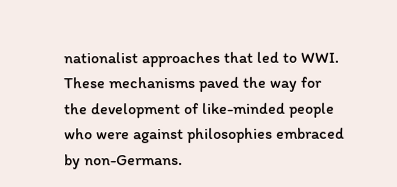nationalist approaches that led to WWI. These mechanisms paved the way for the development of like-minded people who were against philosophies embraced by non-Germans.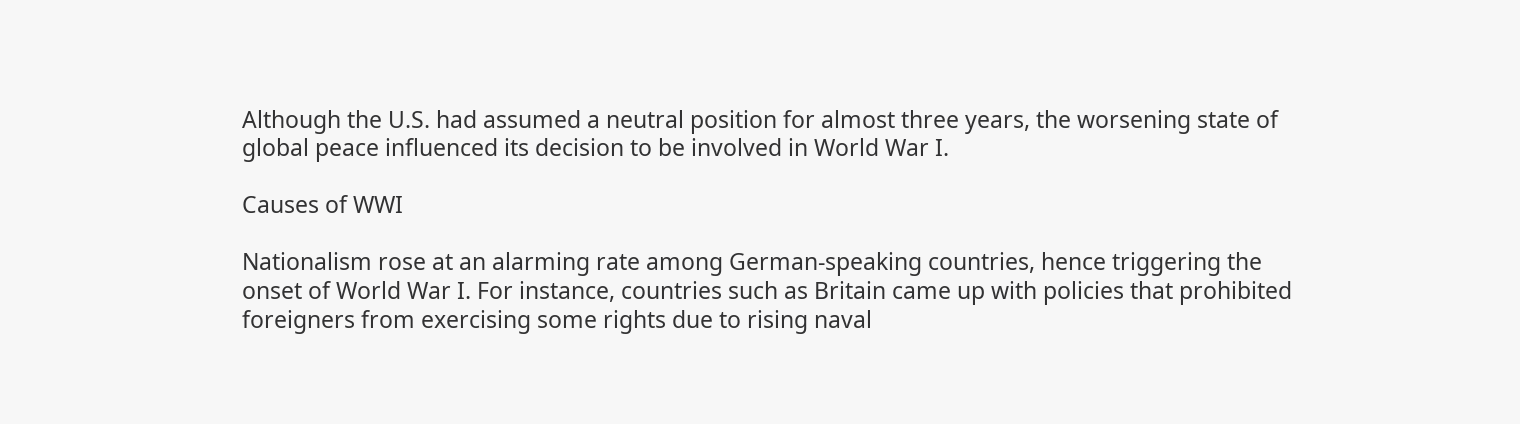Although the U.S. had assumed a neutral position for almost three years, the worsening state of global peace influenced its decision to be involved in World War I.

Causes of WWI

Nationalism rose at an alarming rate among German-speaking countries, hence triggering the onset of World War I. For instance, countries such as Britain came up with policies that prohibited foreigners from exercising some rights due to rising naval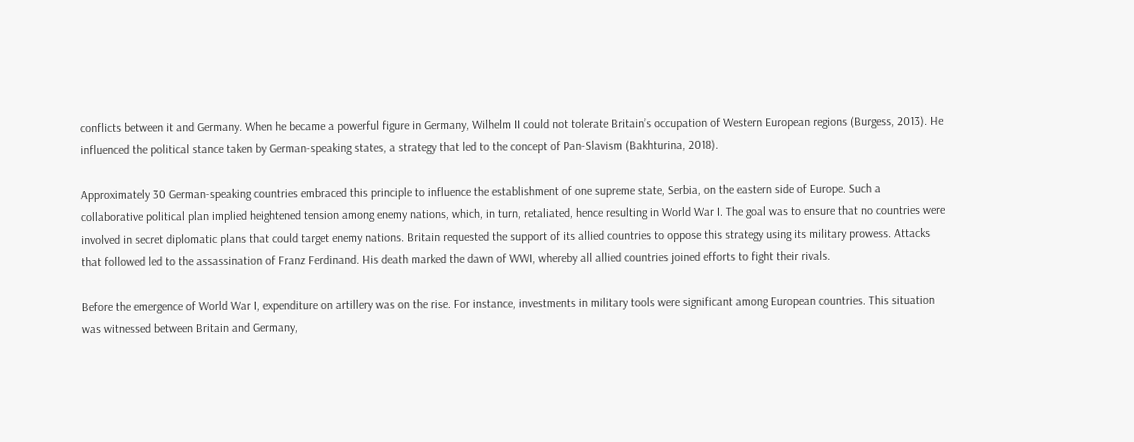conflicts between it and Germany. When he became a powerful figure in Germany, Wilhelm II could not tolerate Britain’s occupation of Western European regions (Burgess, 2013). He influenced the political stance taken by German-speaking states, a strategy that led to the concept of Pan-Slavism (Bakhturina, 2018).

Approximately 30 German-speaking countries embraced this principle to influence the establishment of one supreme state, Serbia, on the eastern side of Europe. Such a collaborative political plan implied heightened tension among enemy nations, which, in turn, retaliated, hence resulting in World War I. The goal was to ensure that no countries were involved in secret diplomatic plans that could target enemy nations. Britain requested the support of its allied countries to oppose this strategy using its military prowess. Attacks that followed led to the assassination of Franz Ferdinand. His death marked the dawn of WWI, whereby all allied countries joined efforts to fight their rivals.

Before the emergence of World War I, expenditure on artillery was on the rise. For instance, investments in military tools were significant among European countries. This situation was witnessed between Britain and Germany,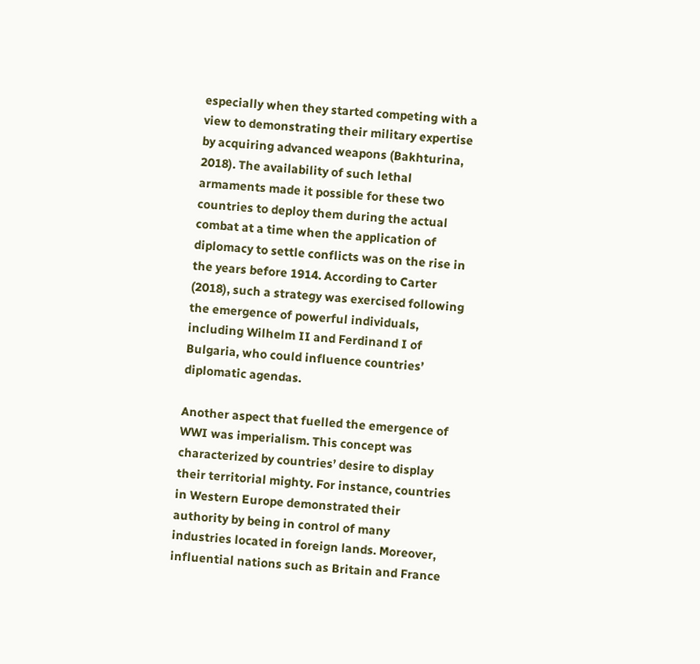especially when they started competing with a view to demonstrating their military expertise by acquiring advanced weapons (Bakhturina, 2018). The availability of such lethal armaments made it possible for these two countries to deploy them during the actual combat at a time when the application of diplomacy to settle conflicts was on the rise in the years before 1914. According to Carter (2018), such a strategy was exercised following the emergence of powerful individuals, including Wilhelm II and Ferdinand I of Bulgaria, who could influence countries’ diplomatic agendas.

Another aspect that fuelled the emergence of WWI was imperialism. This concept was characterized by countries’ desire to display their territorial mighty. For instance, countries in Western Europe demonstrated their authority by being in control of many industries located in foreign lands. Moreover, influential nations such as Britain and France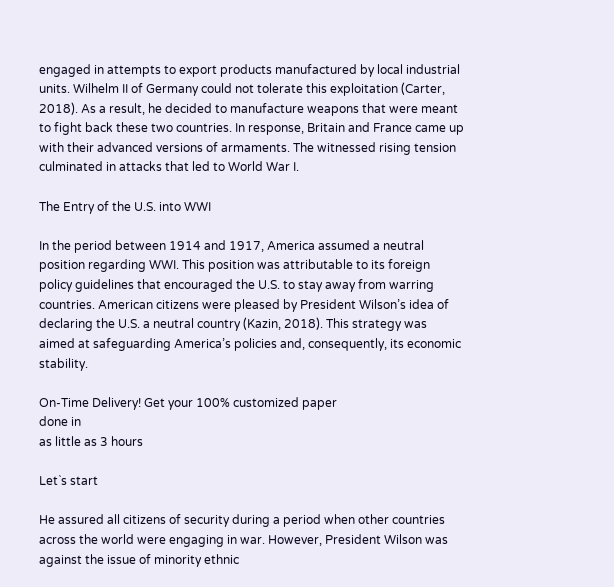engaged in attempts to export products manufactured by local industrial units. Wilhelm II of Germany could not tolerate this exploitation (Carter, 2018). As a result, he decided to manufacture weapons that were meant to fight back these two countries. In response, Britain and France came up with their advanced versions of armaments. The witnessed rising tension culminated in attacks that led to World War I.

The Entry of the U.S. into WWI

In the period between 1914 and 1917, America assumed a neutral position regarding WWI. This position was attributable to its foreign policy guidelines that encouraged the U.S. to stay away from warring countries. American citizens were pleased by President Wilson’s idea of declaring the U.S. a neutral country (Kazin, 2018). This strategy was aimed at safeguarding America’s policies and, consequently, its economic stability.

On-Time Delivery! Get your 100% customized paper
done in
as little as 3 hours

Let`s start

He assured all citizens of security during a period when other countries across the world were engaging in war. However, President Wilson was against the issue of minority ethnic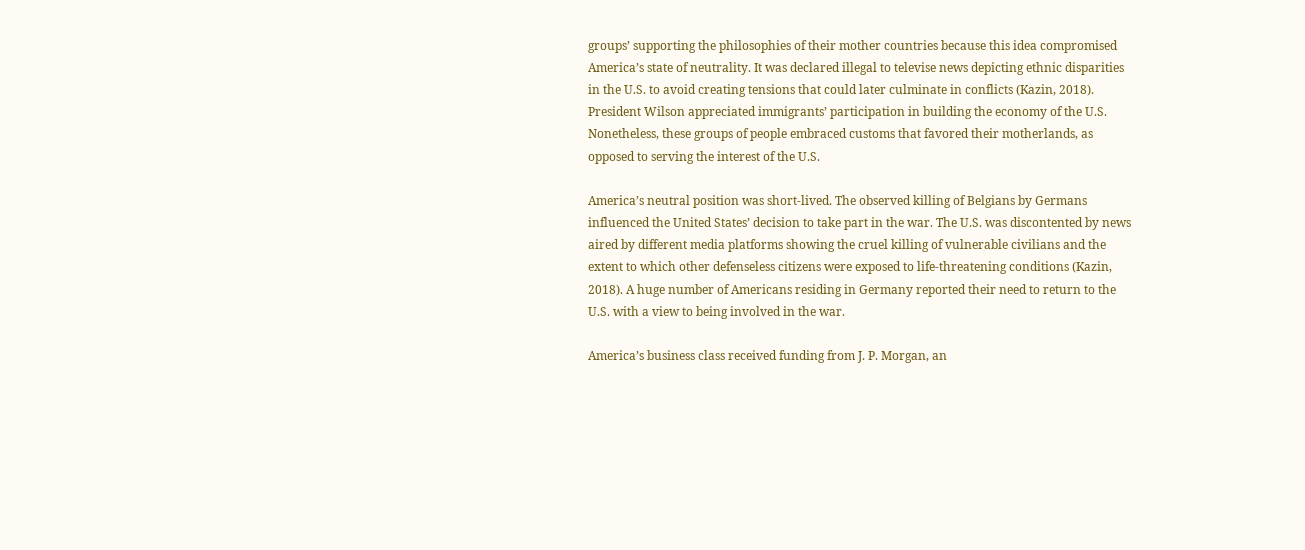groups’ supporting the philosophies of their mother countries because this idea compromised America’s state of neutrality. It was declared illegal to televise news depicting ethnic disparities in the U.S. to avoid creating tensions that could later culminate in conflicts (Kazin, 2018). President Wilson appreciated immigrants’ participation in building the economy of the U.S. Nonetheless, these groups of people embraced customs that favored their motherlands, as opposed to serving the interest of the U.S.

America’s neutral position was short-lived. The observed killing of Belgians by Germans influenced the United States’ decision to take part in the war. The U.S. was discontented by news aired by different media platforms showing the cruel killing of vulnerable civilians and the extent to which other defenseless citizens were exposed to life-threatening conditions (Kazin, 2018). A huge number of Americans residing in Germany reported their need to return to the U.S. with a view to being involved in the war.

America’s business class received funding from J. P. Morgan, an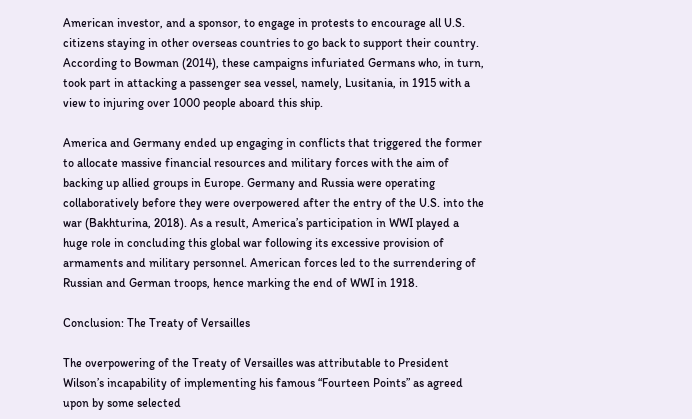American investor, and a sponsor, to engage in protests to encourage all U.S. citizens staying in other overseas countries to go back to support their country. According to Bowman (2014), these campaigns infuriated Germans who, in turn, took part in attacking a passenger sea vessel, namely, Lusitania, in 1915 with a view to injuring over 1000 people aboard this ship.

America and Germany ended up engaging in conflicts that triggered the former to allocate massive financial resources and military forces with the aim of backing up allied groups in Europe. Germany and Russia were operating collaboratively before they were overpowered after the entry of the U.S. into the war (Bakhturina, 2018). As a result, America’s participation in WWI played a huge role in concluding this global war following its excessive provision of armaments and military personnel. American forces led to the surrendering of Russian and German troops, hence marking the end of WWI in 1918.

Conclusion: The Treaty of Versailles

The overpowering of the Treaty of Versailles was attributable to President Wilson’s incapability of implementing his famous “Fourteen Points” as agreed upon by some selected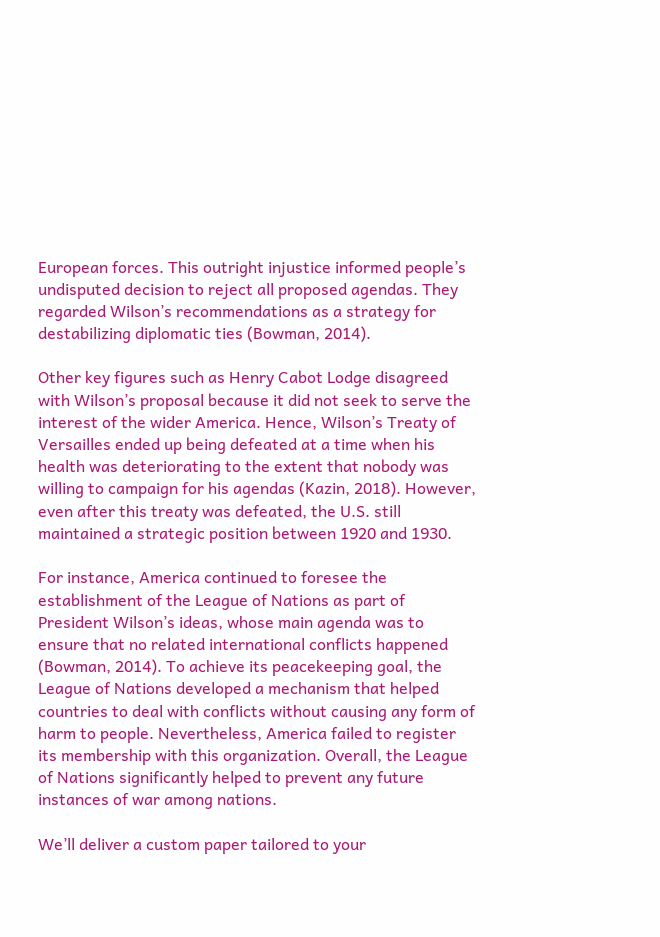European forces. This outright injustice informed people’s undisputed decision to reject all proposed agendas. They regarded Wilson’s recommendations as a strategy for destabilizing diplomatic ties (Bowman, 2014).

Other key figures such as Henry Cabot Lodge disagreed with Wilson’s proposal because it did not seek to serve the interest of the wider America. Hence, Wilson’s Treaty of Versailles ended up being defeated at a time when his health was deteriorating to the extent that nobody was willing to campaign for his agendas (Kazin, 2018). However, even after this treaty was defeated, the U.S. still maintained a strategic position between 1920 and 1930.

For instance, America continued to foresee the establishment of the League of Nations as part of President Wilson’s ideas, whose main agenda was to ensure that no related international conflicts happened (Bowman, 2014). To achieve its peacekeeping goal, the League of Nations developed a mechanism that helped countries to deal with conflicts without causing any form of harm to people. Nevertheless, America failed to register its membership with this organization. Overall, the League of Nations significantly helped to prevent any future instances of war among nations.

We’ll deliver a custom paper tailored to your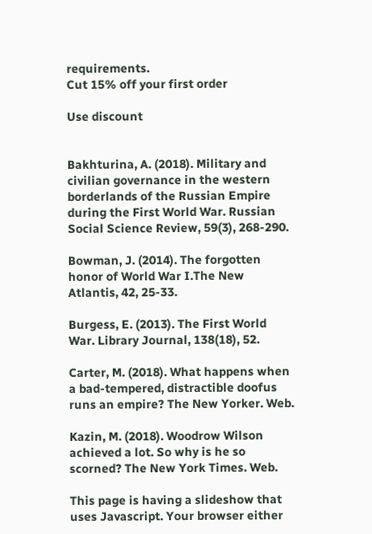requirements.
Cut 15% off your first order

Use discount


Bakhturina, A. (2018). Military and civilian governance in the western borderlands of the Russian Empire during the First World War. Russian Social Science Review, 59(3), 268-290.

Bowman, J. (2014). The forgotten honor of World War I.The New Atlantis, 42, 25-33.

Burgess, E. (2013). The First World War. Library Journal, 138(18), 52.

Carter, M. (2018). What happens when a bad-tempered, distractible doofus runs an empire? The New Yorker. Web.

Kazin, M. (2018). Woodrow Wilson achieved a lot. So why is he so scorned? The New York Times. Web.

This page is having a slideshow that uses Javascript. Your browser either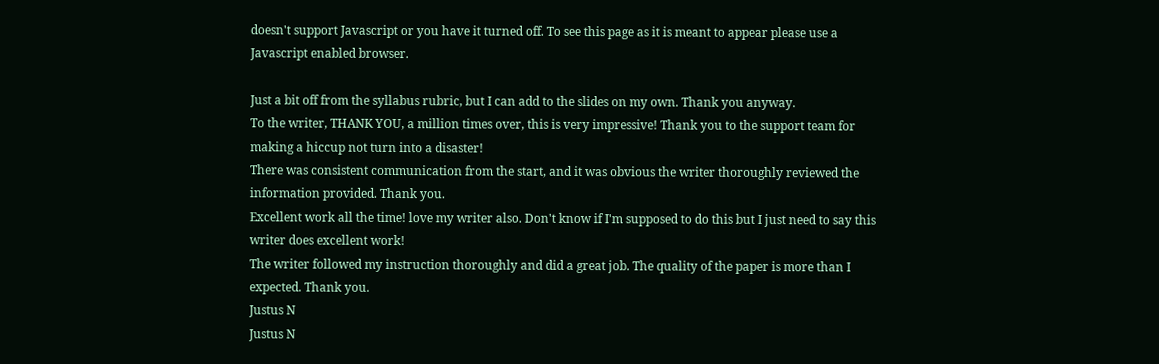doesn't support Javascript or you have it turned off. To see this page as it is meant to appear please use a Javascript enabled browser.

Just a bit off from the syllabus rubric, but I can add to the slides on my own. Thank you anyway.
To the writer, THANK YOU, a million times over, this is very impressive! Thank you to the support team for making a hiccup not turn into a disaster!
There was consistent communication from the start, and it was obvious the writer thoroughly reviewed the information provided. Thank you.
Excellent work all the time! love my writer also. Don't know if I'm supposed to do this but I just need to say this writer does excellent work!
The writer followed my instruction thoroughly and did a great job. The quality of the paper is more than I expected. Thank you.
Justus N
Justus N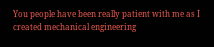You people have been really patient with me as I created mechanical engineering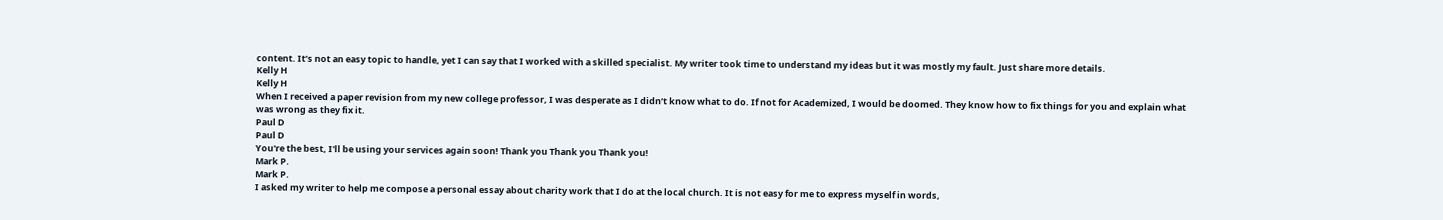content. It’s not an easy topic to handle, yet I can say that I worked with a skilled specialist. My writer took time to understand my ideas but it was mostly my fault. Just share more details.
Kelly H
Kelly H
When I received a paper revision from my new college professor, I was desperate as I didn’t know what to do. If not for Academized, I would be doomed. They know how to fix things for you and explain what was wrong as they fix it.
Paul D
Paul D
You're the best, I'll be using your services again soon! Thank you Thank you Thank you!
Mark P.
Mark P.
I asked my writer to help me compose a personal essay about charity work that I do at the local church. It is not easy for me to express myself in words,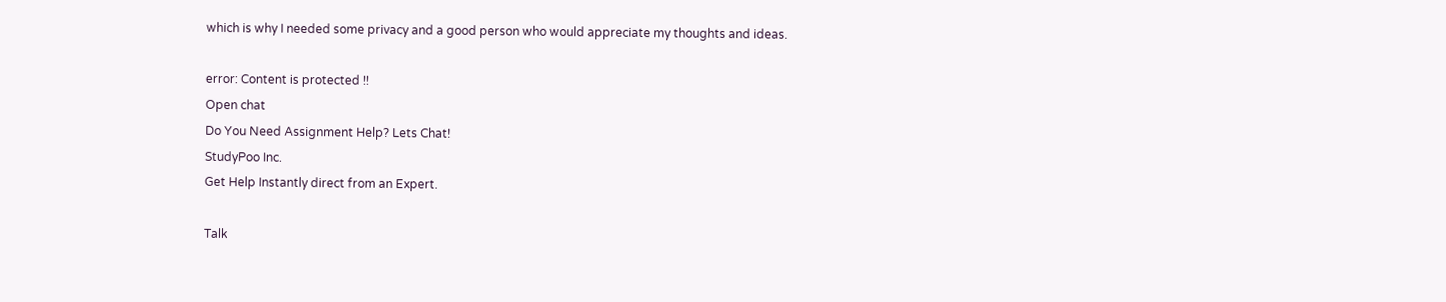which is why I needed some privacy and a good person who would appreciate my thoughts and ideas.

error: Content is protected !!
Open chat
Do You Need Assignment Help? Lets Chat!
StudyPoo Inc.
Get Help Instantly direct from an Expert.

Talk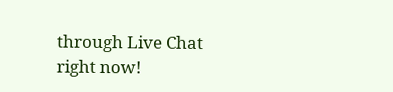through Live Chat right now!